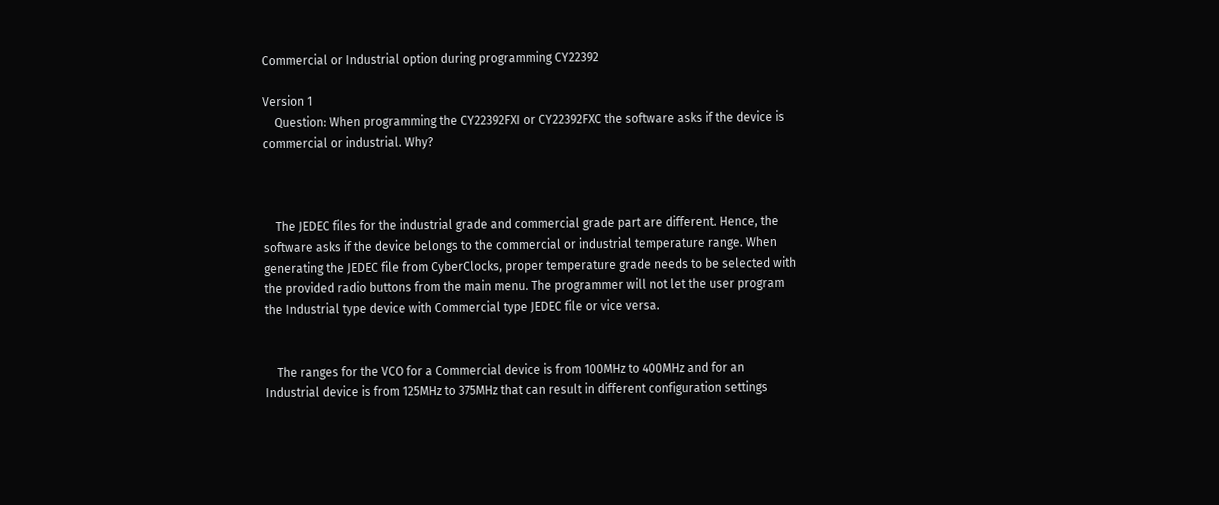Commercial or Industrial option during programming CY22392

Version 1
    Question: When programming the CY22392FXI or CY22392FXC the software asks if the device is commercial or industrial. Why?



    The JEDEC files for the industrial grade and commercial grade part are different. Hence, the software asks if the device belongs to the commercial or industrial temperature range. When generating the JEDEC file from CyberClocks, proper temperature grade needs to be selected with the provided radio buttons from the main menu. The programmer will not let the user program the Industrial type device with Commercial type JEDEC file or vice versa.


    The ranges for the VCO for a Commercial device is from 100MHz to 400MHz and for an Industrial device is from 125MHz to 375MHz that can result in different configuration settings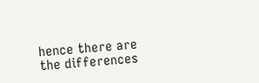hence there are the differences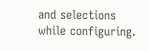and selections while configuring.